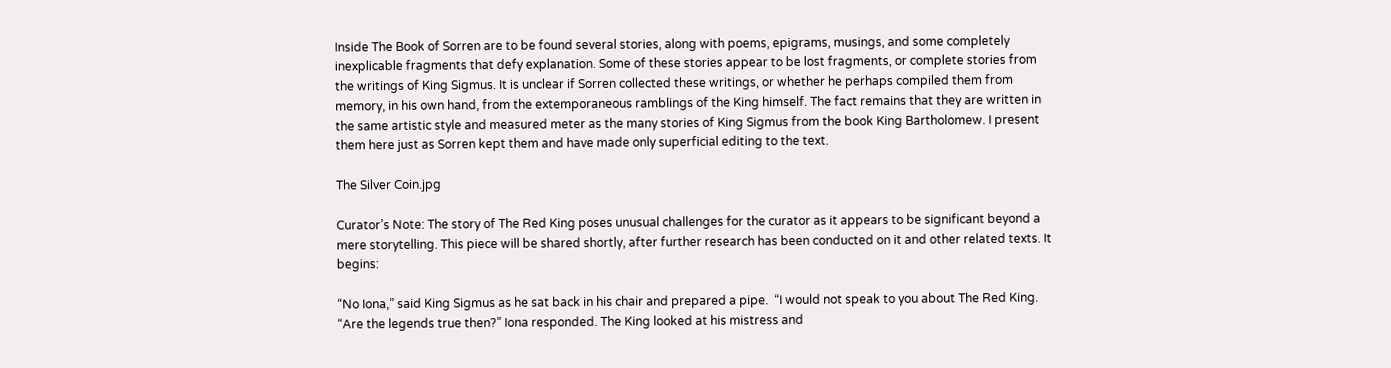Inside The Book of Sorren are to be found several stories, along with poems, epigrams, musings, and some completely inexplicable fragments that defy explanation. Some of these stories appear to be lost fragments, or complete stories from the writings of King Sigmus. It is unclear if Sorren collected these writings, or whether he perhaps compiled them from memory, in his own hand, from the extemporaneous ramblings of the King himself. The fact remains that they are written in the same artistic style and measured meter as the many stories of King Sigmus from the book King Bartholomew. I present them here just as Sorren kept them and have made only superficial editing to the text.

The Silver Coin.jpg

Curator’s Note: The story of The Red King poses unusual challenges for the curator as it appears to be significant beyond a mere storytelling. This piece will be shared shortly, after further research has been conducted on it and other related texts. It begins:

“No Iona,” said King Sigmus as he sat back in his chair and prepared a pipe.  “I would not speak to you about The Red King. “Are the legends true then?” Iona responded. The King looked at his mistress and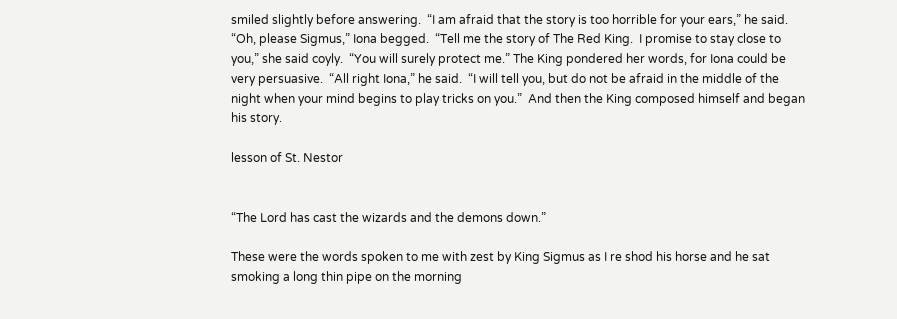smiled slightly before answering.  “I am afraid that the story is too horrible for your ears,” he said. “Oh, please Sigmus,” Iona begged.  “Tell me the story of The Red King.  I promise to stay close to you,” she said coyly.  “You will surely protect me.” The King pondered her words, for Iona could be very persuasive.  “All right Iona,” he said.  “I will tell you, but do not be afraid in the middle of the night when your mind begins to play tricks on you.”  And then the King composed himself and began his story.

lesson of St. Nestor


“The Lord has cast the wizards and the demons down.”

These were the words spoken to me with zest by King Sigmus as I re shod his horse and he sat smoking a long thin pipe on the morning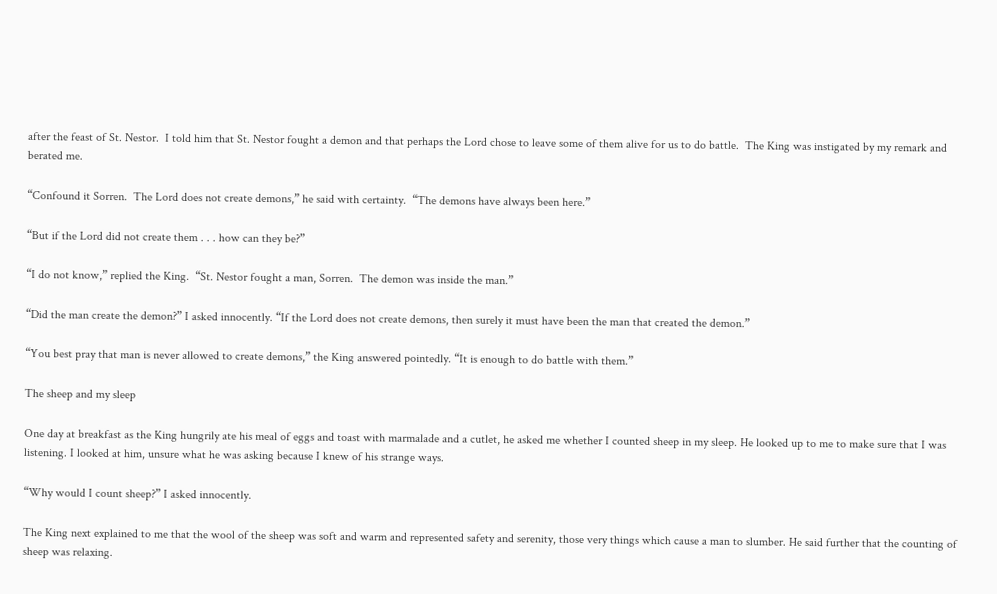after the feast of St. Nestor.  I told him that St. Nestor fought a demon and that perhaps the Lord chose to leave some of them alive for us to do battle.  The King was instigated by my remark and berated me.

“Confound it Sorren.  The Lord does not create demons,” he said with certainty.  “The demons have always been here.”

“But if the Lord did not create them . . . how can they be?”

“I do not know,” replied the King.  “St. Nestor fought a man, Sorren.  The demon was inside the man.”

“Did the man create the demon?” I asked innocently. “If the Lord does not create demons, then surely it must have been the man that created the demon.”

“You best pray that man is never allowed to create demons,” the King answered pointedly. “It is enough to do battle with them.”

The sheep and my sleep

One day at breakfast as the King hungrily ate his meal of eggs and toast with marmalade and a cutlet, he asked me whether I counted sheep in my sleep. He looked up to me to make sure that I was listening. I looked at him, unsure what he was asking because I knew of his strange ways.

“Why would I count sheep?” I asked innocently.

The King next explained to me that the wool of the sheep was soft and warm and represented safety and serenity, those very things which cause a man to slumber. He said further that the counting of sheep was relaxing.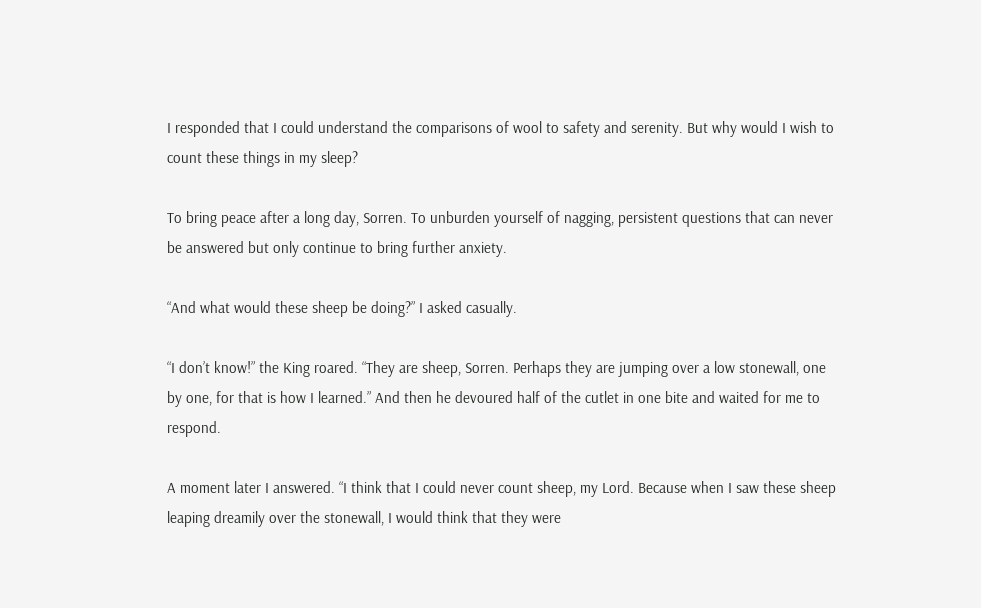I responded that I could understand the comparisons of wool to safety and serenity. But why would I wish to count these things in my sleep?

To bring peace after a long day, Sorren. To unburden yourself of nagging, persistent questions that can never be answered but only continue to bring further anxiety.

“And what would these sheep be doing?” I asked casually.

“I don’t know!” the King roared. “They are sheep, Sorren. Perhaps they are jumping over a low stonewall, one by one, for that is how I learned.” And then he devoured half of the cutlet in one bite and waited for me to respond.

A moment later I answered. “I think that I could never count sheep, my Lord. Because when I saw these sheep leaping dreamily over the stonewall, I would think that they were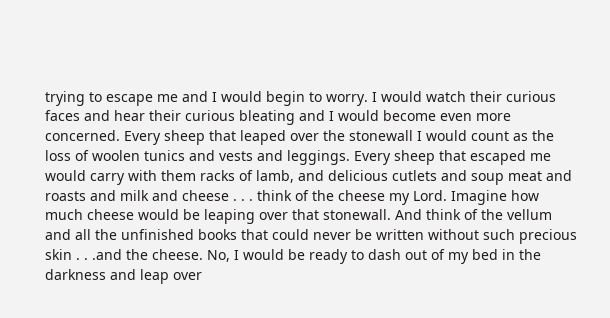trying to escape me and I would begin to worry. I would watch their curious faces and hear their curious bleating and I would become even more concerned. Every sheep that leaped over the stonewall I would count as the loss of woolen tunics and vests and leggings. Every sheep that escaped me would carry with them racks of lamb, and delicious cutlets and soup meat and roasts and milk and cheese . . . think of the cheese my Lord. Imagine how much cheese would be leaping over that stonewall. And think of the vellum and all the unfinished books that could never be written without such precious skin . . .and the cheese. No, I would be ready to dash out of my bed in the darkness and leap over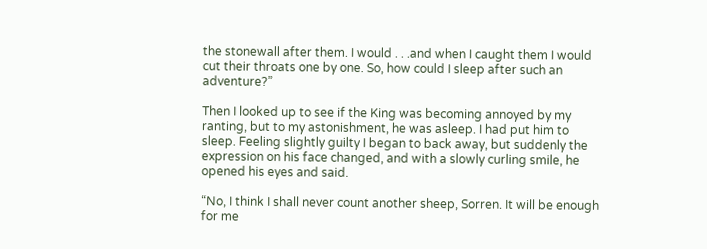the stonewall after them. I would . . .and when I caught them I would cut their throats one by one. So, how could I sleep after such an adventure?”

Then I looked up to see if the King was becoming annoyed by my ranting, but to my astonishment, he was asleep. I had put him to sleep. Feeling slightly guilty I began to back away, but suddenly the expression on his face changed, and with a slowly curling smile, he opened his eyes and said.

“No, I think I shall never count another sheep, Sorren. It will be enough for me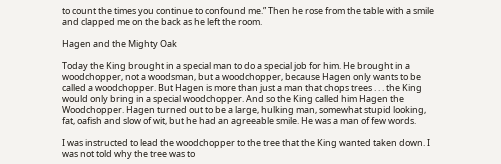to count the times you continue to confound me.” Then he rose from the table with a smile and clapped me on the back as he left the room.

Hagen and the Mighty Oak

Today the King brought in a special man to do a special job for him. He brought in a woodchopper, not a woodsman, but a woodchopper, because Hagen only wants to be called a woodchopper. But Hagen is more than just a man that chops trees . . . the King would only bring in a special woodchopper. And so the King called him Hagen the Woodchopper. Hagen turned out to be a large, hulking man, somewhat stupid looking, fat, oafish and slow of wit, but he had an agreeable smile. He was a man of few words.

I was instructed to lead the woodchopper to the tree that the King wanted taken down. I was not told why the tree was to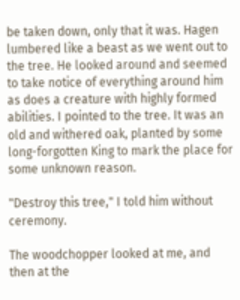be taken down, only that it was. Hagen lumbered like a beast as we went out to the tree. He looked around and seemed to take notice of everything around him as does a creature with highly formed abilities. I pointed to the tree. It was an old and withered oak, planted by some long-forgotten King to mark the place for some unknown reason.

"Destroy this tree," I told him without ceremony.

The woodchopper looked at me, and then at the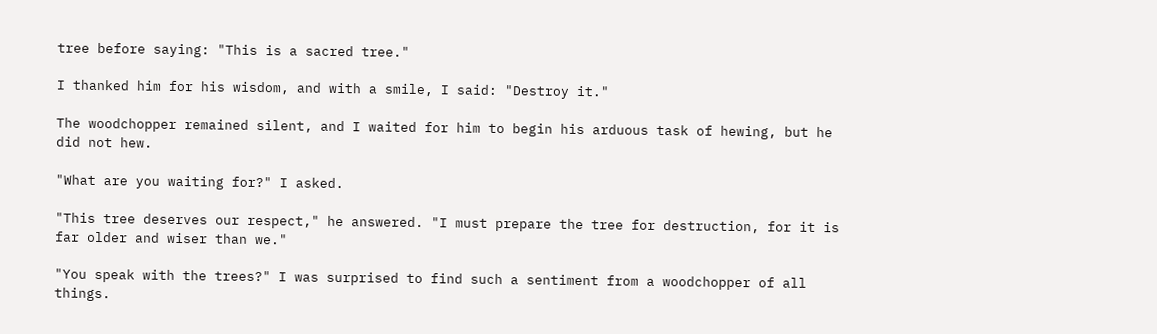tree before saying: "This is a sacred tree."

I thanked him for his wisdom, and with a smile, I said: "Destroy it."

The woodchopper remained silent, and I waited for him to begin his arduous task of hewing, but he did not hew.

"What are you waiting for?" I asked.

"This tree deserves our respect," he answered. "I must prepare the tree for destruction, for it is far older and wiser than we."

"You speak with the trees?" I was surprised to find such a sentiment from a woodchopper of all things.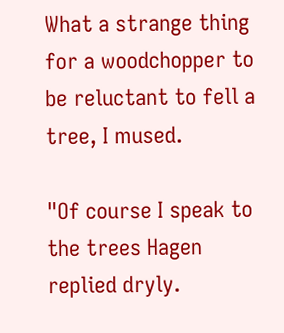What a strange thing for a woodchopper to be reluctant to fell a tree, I mused.

"Of course I speak to the trees Hagen replied dryly.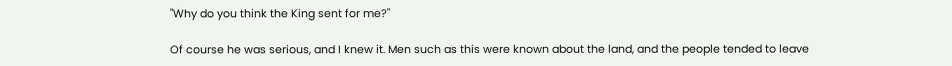"Why do you think the King sent for me?"

Of course he was serious, and I knew it. Men such as this were known about the land, and the people tended to leave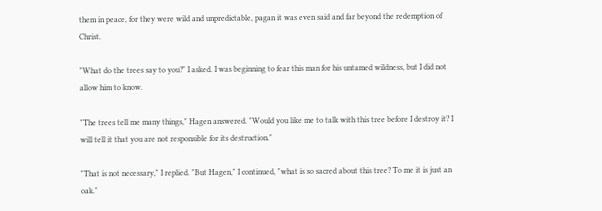them in peace, for they were wild and unpredictable, pagan it was even said and far beyond the redemption of Christ.

"What do the trees say to you?" I asked. I was beginning to fear this man for his untamed wildness, but I did not allow him to know.

"The trees tell me many things," Hagen answered. "Would you like me to talk with this tree before I destroy it? I will tell it that you are not responsible for its destruction."

"That is not necessary," I replied. "But Hagen," I continued, "what is so sacred about this tree? To me it is just an oak."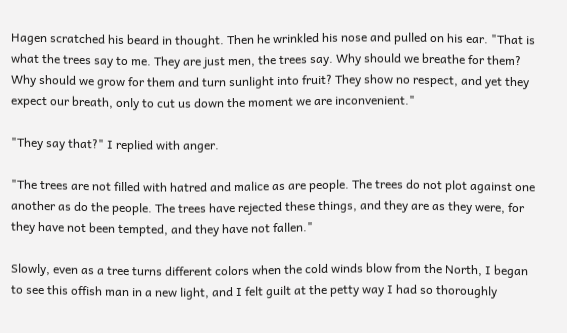Hagen scratched his beard in thought. Then he wrinkled his nose and pulled on his ear. "That is what the trees say to me. They are just men, the trees say. Why should we breathe for them? Why should we grow for them and turn sunlight into fruit? They show no respect, and yet they expect our breath, only to cut us down the moment we are inconvenient."

"They say that?" I replied with anger.

"The trees are not filled with hatred and malice as are people. The trees do not plot against one another as do the people. The trees have rejected these things, and they are as they were, for they have not been tempted, and they have not fallen."

Slowly, even as a tree turns different colors when the cold winds blow from the North, I began to see this offish man in a new light, and I felt guilt at the petty way I had so thoroughly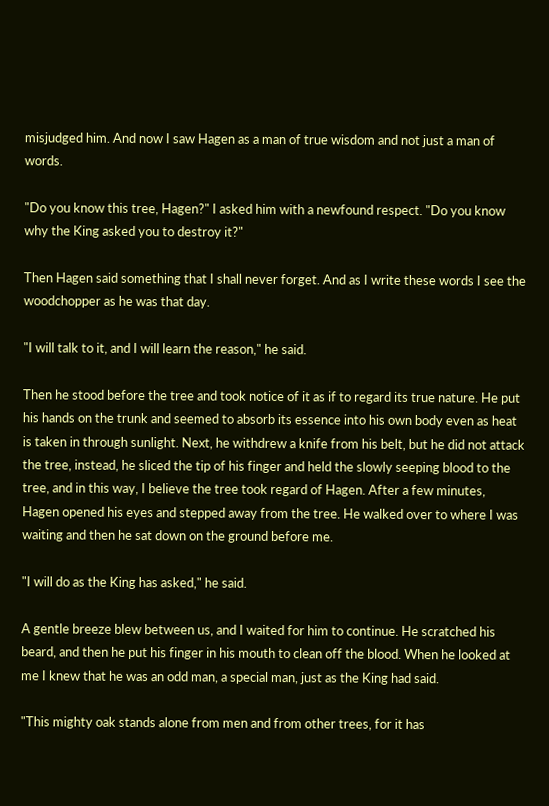misjudged him. And now I saw Hagen as a man of true wisdom and not just a man of words.

"Do you know this tree, Hagen?" I asked him with a newfound respect. "Do you know why the King asked you to destroy it?"

Then Hagen said something that I shall never forget. And as I write these words I see the woodchopper as he was that day.

"I will talk to it, and I will learn the reason," he said.

Then he stood before the tree and took notice of it as if to regard its true nature. He put his hands on the trunk and seemed to absorb its essence into his own body even as heat is taken in through sunlight. Next, he withdrew a knife from his belt, but he did not attack the tree, instead, he sliced the tip of his finger and held the slowly seeping blood to the tree, and in this way, I believe the tree took regard of Hagen. After a few minutes, Hagen opened his eyes and stepped away from the tree. He walked over to where I was waiting and then he sat down on the ground before me.

"I will do as the King has asked," he said.

A gentle breeze blew between us, and I waited for him to continue. He scratched his beard, and then he put his finger in his mouth to clean off the blood. When he looked at me I knew that he was an odd man, a special man, just as the King had said.

"This mighty oak stands alone from men and from other trees, for it has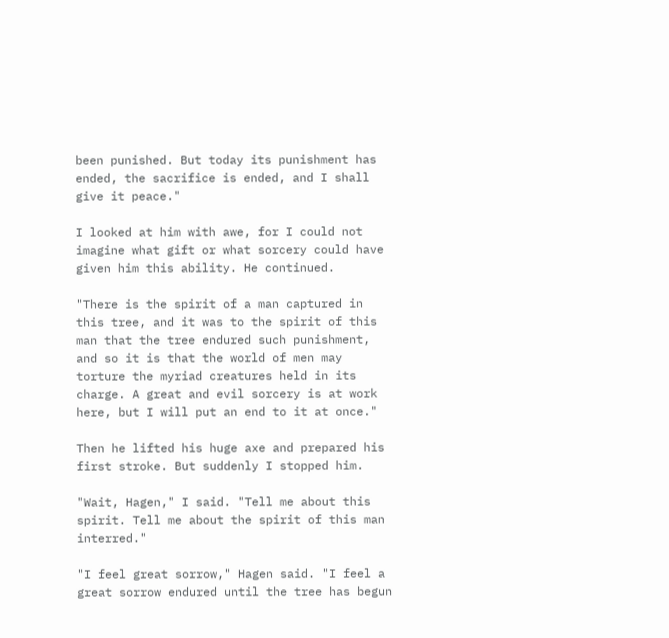been punished. But today its punishment has ended, the sacrifice is ended, and I shall give it peace."

I looked at him with awe, for I could not imagine what gift or what sorcery could have given him this ability. He continued.

"There is the spirit of a man captured in this tree, and it was to the spirit of this man that the tree endured such punishment, and so it is that the world of men may torture the myriad creatures held in its charge. A great and evil sorcery is at work here, but I will put an end to it at once."

Then he lifted his huge axe and prepared his first stroke. But suddenly I stopped him.

"Wait, Hagen," I said. "Tell me about this spirit. Tell me about the spirit of this man interred."

"I feel great sorrow," Hagen said. "I feel a great sorrow endured until the tree has begun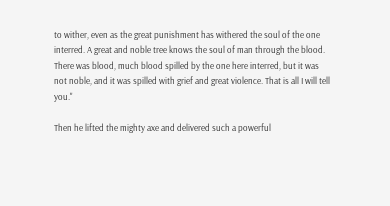to wither, even as the great punishment has withered the soul of the one interred. A great and noble tree knows the soul of man through the blood. There was blood, much blood spilled by the one here interred, but it was not noble, and it was spilled with grief and great violence. That is all I will tell you."

Then he lifted the mighty axe and delivered such a powerful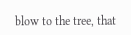blow to the tree, that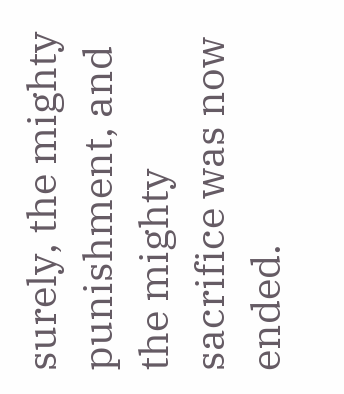surely, the mighty punishment, and the mighty sacrifice was now ended.